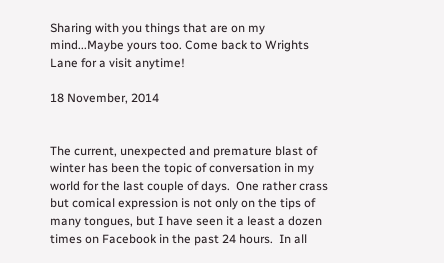Sharing with you things that are on my mind...Maybe yours too. Come back to Wrights Lane for a visit anytime!

18 November, 2014


The current, unexpected and premature blast of winter has been the topic of conversation in my world for the last couple of days.  One rather crass but comical expression is not only on the tips of many tongues, but I have seen it a least a dozen times on Facebook in the past 24 hours.  In all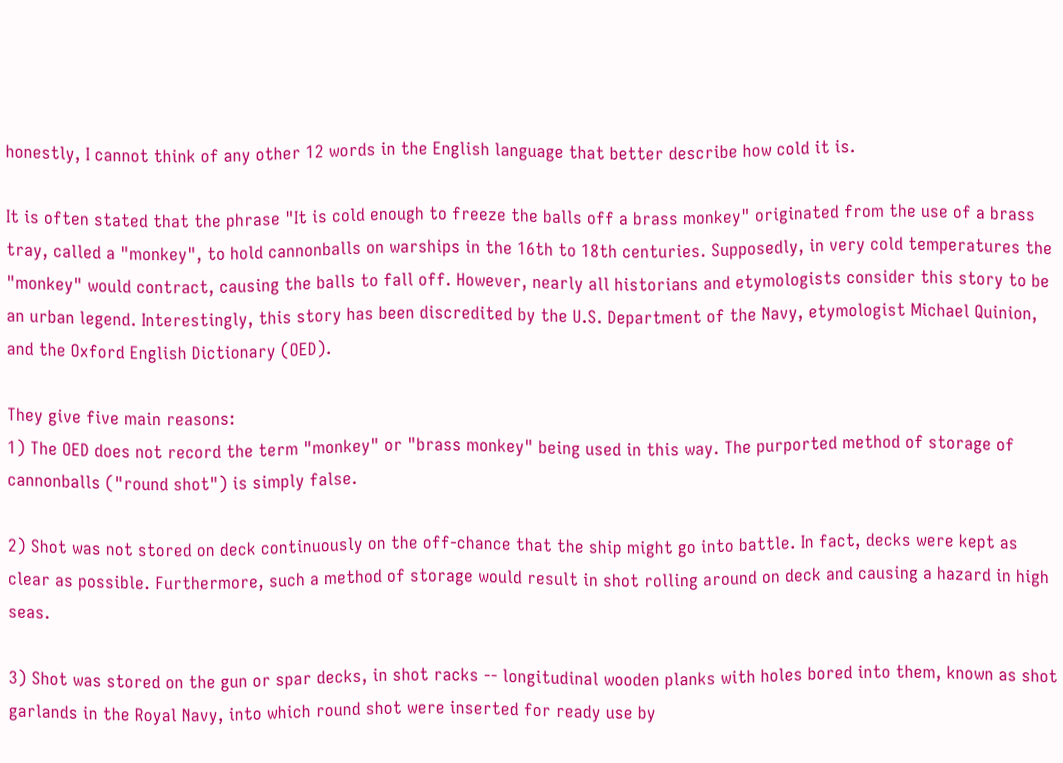honestly, I cannot think of any other 12 words in the English language that better describe how cold it is.

It is often stated that the phrase "It is cold enough to freeze the balls off a brass monkey" originated from the use of a brass tray, called a "monkey", to hold cannonballs on warships in the 16th to 18th centuries. Supposedly, in very cold temperatures the "monkey" would contract, causing the balls to fall off. However, nearly all historians and etymologists consider this story to be an urban legend. Interestingly, this story has been discredited by the U.S. Department of the Navy, etymologist Michael Quinion, and the Oxford English Dictionary (OED).

They give five main reasons:
1) The OED does not record the term "monkey" or "brass monkey" being used in this way. The purported method of storage of cannonballs ("round shot") is simply false.

2) Shot was not stored on deck continuously on the off-chance that the ship might go into battle. In fact, decks were kept as clear as possible. Furthermore, such a method of storage would result in shot rolling around on deck and causing a hazard in high seas.

3) Shot was stored on the gun or spar decks, in shot racks -- longitudinal wooden planks with holes bored into them, known as shot garlands in the Royal Navy, into which round shot were inserted for ready use by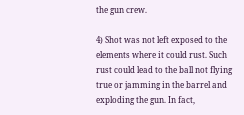the gun crew.

4) Shot was not left exposed to the elements where it could rust. Such rust could lead to the ball not flying true or jamming in the barrel and exploding the gun. In fact,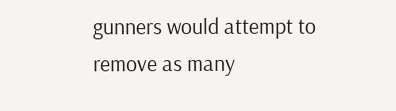gunners would attempt to remove as many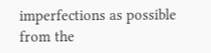imperfections as possible from the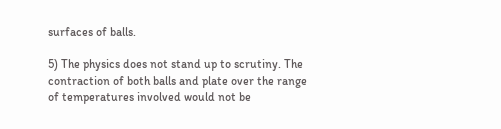surfaces of balls.

5) The physics does not stand up to scrutiny. The contraction of both balls and plate over the range of temperatures involved would not be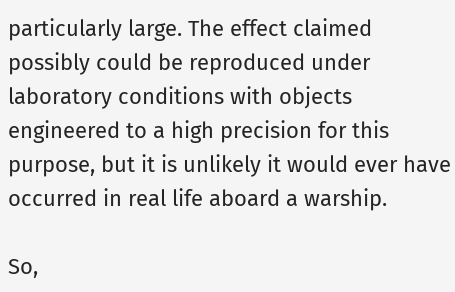particularly large. The effect claimed possibly could be reproduced under laboratory conditions with objects engineered to a high precision for this purpose, but it is unlikely it would ever have occurred in real life aboard a warship.

So,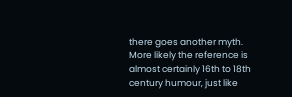there goes another myth.  More likely the reference is almost certainly 16th to 18th century humour, just like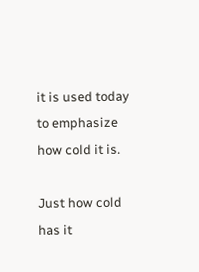it is used today to emphasize how cold it is.

Just how cold has it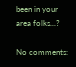been in your area folks...?

No comments: